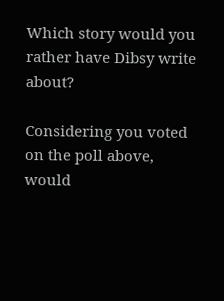Which story would you rather have Dibsy write about?

Considering you voted on the poll above, would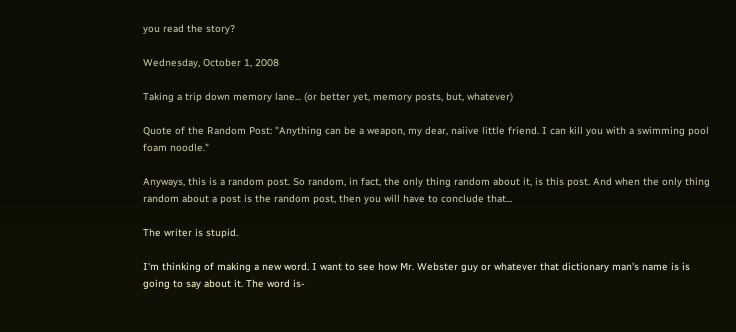you read the story?

Wednesday, October 1, 2008

Taking a trip down memory lane... (or better yet, memory posts, but, whatever)

Quote of the Random Post: "Anything can be a weapon, my dear, naiive little friend. I can kill you with a swimming pool foam noodle."

Anyways, this is a random post. So random, in fact, the only thing random about it, is this post. And when the only thing random about a post is the random post, then you will have to conclude that...

The writer is stupid.

I'm thinking of making a new word. I want to see how Mr. Webster guy or whatever that dictionary man's name is is going to say about it. The word is-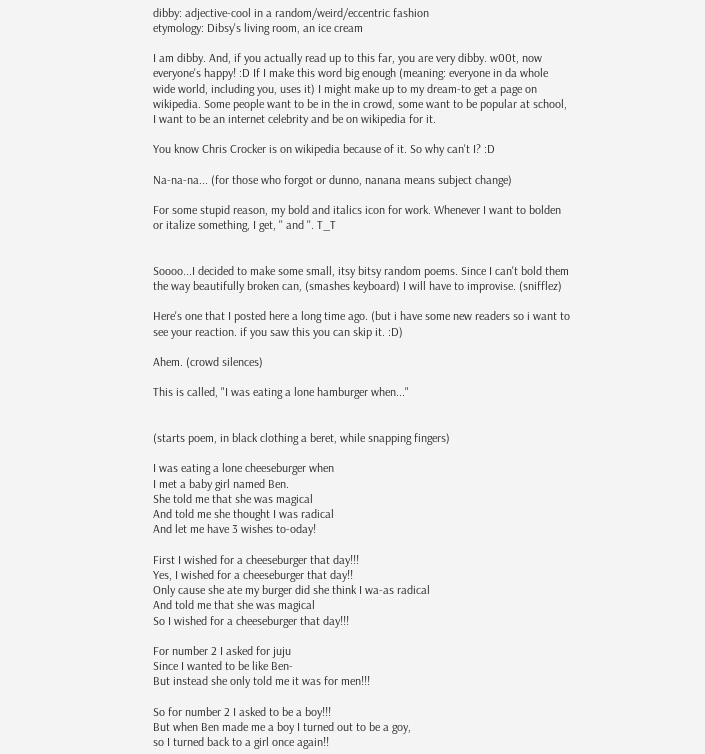dibby: adjective-cool in a random/weird/eccentric fashion
etymology: Dibsy's living room, an ice cream

I am dibby. And, if you actually read up to this far, you are very dibby. w00t, now everyone's happy! :D If I make this word big enough (meaning: everyone in da whole wide world, including you, uses it) I might make up to my dream-to get a page on wikipedia. Some people want to be in the in crowd, some want to be popular at school, I want to be an internet celebrity and be on wikipedia for it.

You know Chris Crocker is on wikipedia because of it. So why can't I? :D

Na-na-na... (for those who forgot or dunno, nanana means subject change)

For some stupid reason, my bold and italics icon for work. Whenever I want to bolden or italize something, I get, '' and ''. T_T


Soooo...I decided to make some small, itsy bitsy random poems. Since I can't bold them the way beautifully broken can, (smashes keyboard) I will have to improvise. (snifflez)

Here's one that I posted here a long time ago. (but i have some new readers so i want to see your reaction. if you saw this you can skip it. :D)

Ahem. (crowd silences)

This is called, "I was eating a lone hamburger when..."


(starts poem, in black clothing a beret, while snapping fingers)

I was eating a lone cheeseburger when
I met a baby girl named Ben.
She told me that she was magical
And told me she thought I was radical
And let me have 3 wishes to-oday!

First I wished for a cheeseburger that day!!!
Yes, I wished for a cheeseburger that day!!
Only cause she ate my burger did she think I wa-as radical
And told me that she was magical
So I wished for a cheeseburger that day!!!

For number 2 I asked for juju
Since I wanted to be like Ben-
But instead she only told me it was for men!!!

So for number 2 I asked to be a boy!!!
But when Ben made me a boy I turned out to be a goy,
so I turned back to a girl once again!!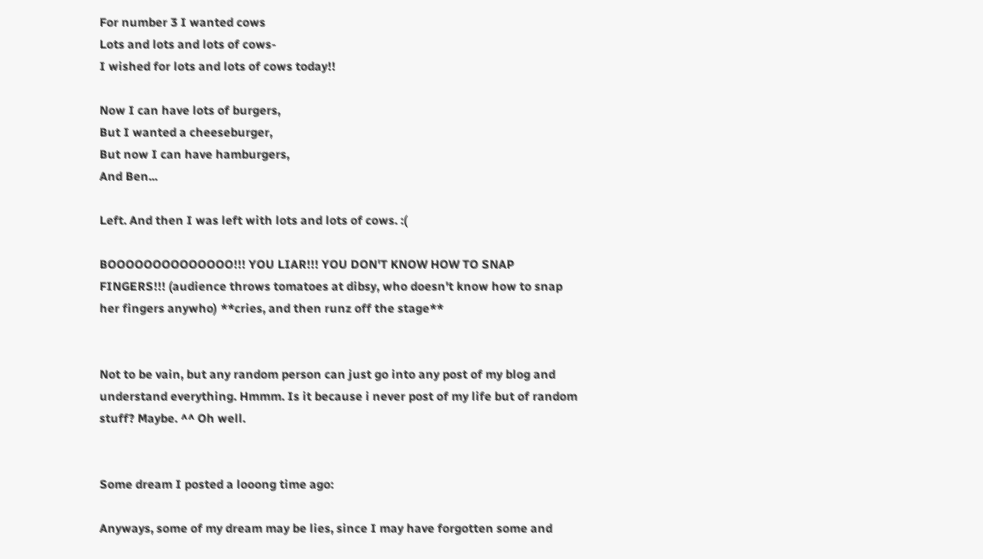For number 3 I wanted cows
Lots and lots and lots of cows-
I wished for lots and lots of cows today!!

Now I can have lots of burgers,
But I wanted a cheeseburger,
But now I can have hamburgers,
And Ben...

Left. And then I was left with lots and lots of cows. :(

BOOOOOOOOOOOOOO!!! YOU LIAR!!! YOU DON'T KNOW HOW TO SNAP FINGERS!!! (audience throws tomatoes at dibsy, who doesn't know how to snap her fingers anywho) **cries, and then runz off the stage**


Not to be vain, but any random person can just go into any post of my blog and understand everything. Hmmm. Is it because i never post of my life but of random stuff? Maybe. ^^ Oh well.


Some dream I posted a looong time ago:

Anyways, some of my dream may be lies, since I may have forgotten some and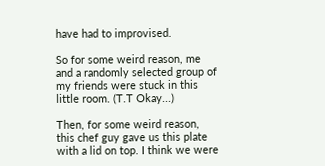have had to improvised.

So for some weird reason, me and a randomly selected group of my friends were stuck in this little room. (T.T Okay...)

Then, for some weird reason, this chef guy gave us this plate with a lid on top. I think we were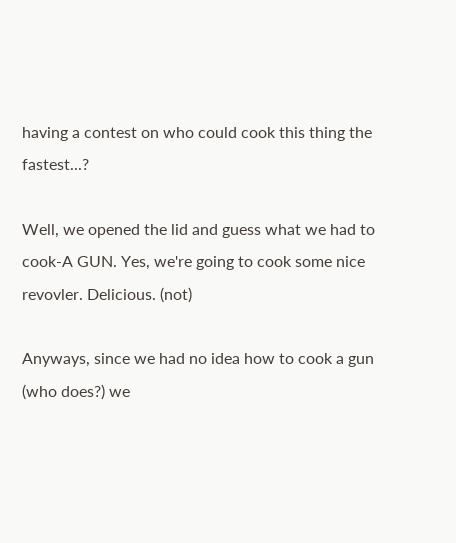having a contest on who could cook this thing the fastest...?

Well, we opened the lid and guess what we had to cook-A GUN. Yes, we're going to cook some nice revovler. Delicious. (not)

Anyways, since we had no idea how to cook a gun (who does?) we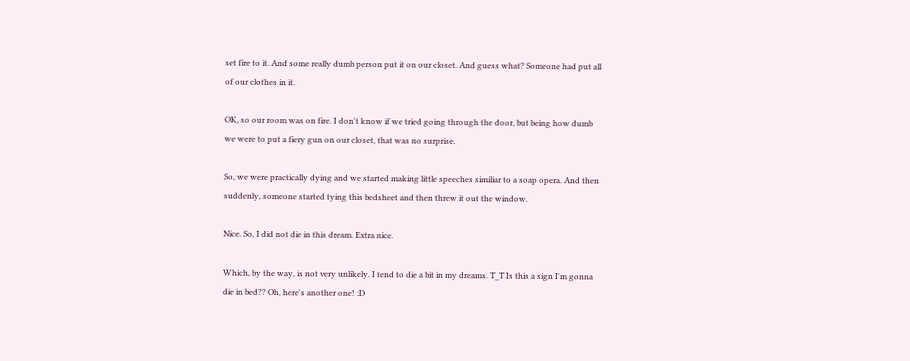set fire to it. And some really dumb person put it on our closet. And guess what? Someone had put all of our clothes in it.

OK, so our room was on fire. I don't know if we tried going through the door, but being how dumb we were to put a fiery gun on our closet, that was no surprise.

So, we were practically dying and we started making little speeches similiar to a soap opera. And then suddenly, someone started tying this bedsheet and then threw it out the window.

Nice. So, I did not die in this dream. Extra nice.

Which, by the way, is not very unlikely. I tend to die a bit in my dreams. T_T Is this a sign I'm gonna die in bed?? Oh, here's another one! :D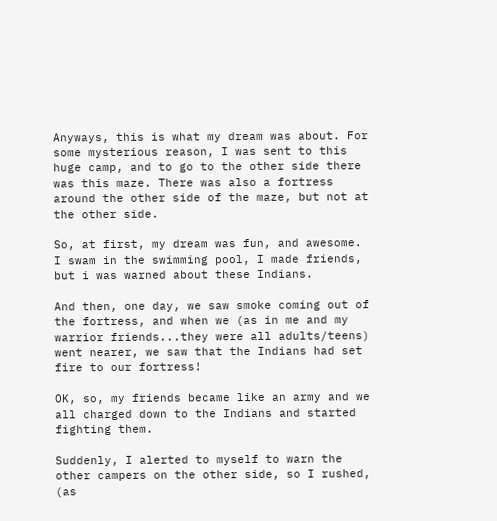Anyways, this is what my dream was about. For some mysterious reason, I was sent to this huge camp, and to go to the other side there was this maze. There was also a fortress around the other side of the maze, but not at the other side.

So, at first, my dream was fun, and awesome. I swam in the swimming pool, I made friends, but i was warned about these Indians.

And then, one day, we saw smoke coming out of the fortress, and when we (as in me and my warrior friends...they were all adults/teens) went nearer, we saw that the Indians had set fire to our fortress!

OK, so, my friends became like an army and we all charged down to the Indians and started fighting them.

Suddenly, I alerted to myself to warn the other campers on the other side, so I rushed, (as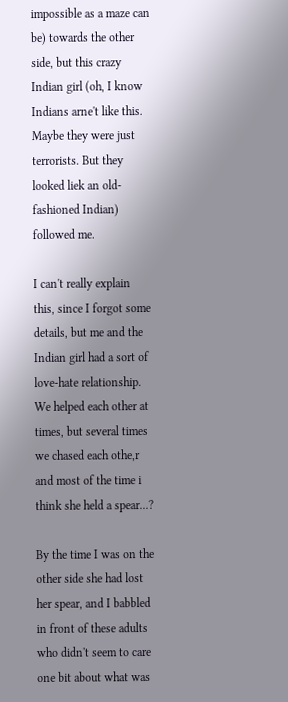impossible as a maze can be) towards the other side, but this crazy Indian girl (oh, I know Indians arne't like this. Maybe they were just terrorists. But they looked liek an old-fashioned Indian) followed me.

I can't really explain this, since I forgot some details, but me and the Indian girl had a sort of love-hate relationship. We helped each other at times, but several times we chased each othe,r and most of the time i think she held a spear...?

By the time I was on the other side she had lost her spear, and I babbled in front of these adults who didn't seem to care one bit about what was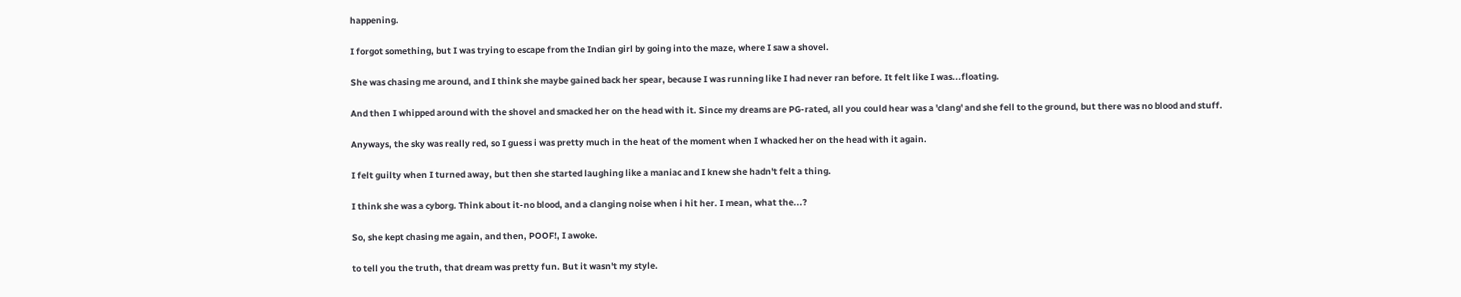happening.

I forgot something, but I was trying to escape from the Indian girl by going into the maze, where I saw a shovel.

She was chasing me around, and I think she maybe gained back her spear, because I was running like I had never ran before. It felt like I was...floating.

And then I whipped around with the shovel and smacked her on the head with it. Since my dreams are PG-rated, all you could hear was a 'clang' and she fell to the ground, but there was no blood and stuff.

Anyways, the sky was really red, so I guess i was pretty much in the heat of the moment when I whacked her on the head with it again.

I felt guilty when I turned away, but then she started laughing like a maniac and I knew she hadn't felt a thing.

I think she was a cyborg. Think about it-no blood, and a clanging noise when i hit her. I mean, what the...?

So, she kept chasing me again, and then, POOF!, I awoke.

to tell you the truth, that dream was pretty fun. But it wasn't my style.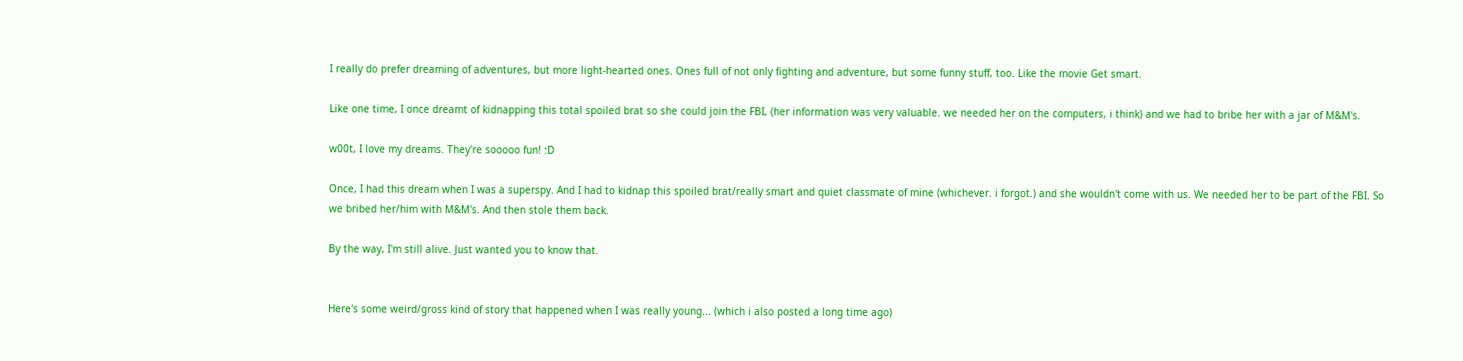I really do prefer dreaming of adventures, but more light-hearted ones. Ones full of not only fighting and adventure, but some funny stuff, too. Like the movie Get smart.

Like one time, I once dreamt of kidnapping this total spoiled brat so she could join the FBI, (her information was very valuable. we needed her on the computers, i think) and we had to bribe her with a jar of M&M's.

w00t, I love my dreams. They're sooooo fun! :D

Once, I had this dream when I was a superspy. And I had to kidnap this spoiled brat/really smart and quiet classmate of mine (whichever. i forgot.) and she wouldn't come with us. We needed her to be part of the FBI. So we bribed her/him with M&M's. And then stole them back.

By the way, I'm still alive. Just wanted you to know that.


Here's some weird/gross kind of story that happened when I was really young... (which i also posted a long time ago)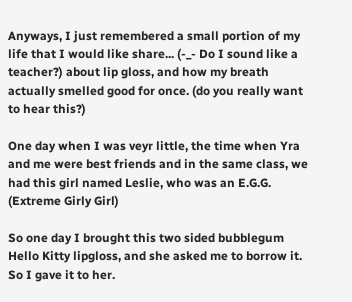Anyways, I just remembered a small portion of my life that I would like share... (-_- Do I sound like a teacher?) about lip gloss, and how my breath actually smelled good for once. (do you really want to hear this?)

One day when I was veyr little, the time when Yra and me were best friends and in the same class, we had this girl named Leslie, who was an E.G.G. (Extreme Girly Girl)

So one day I brought this two sided bubblegum Hello Kitty lipgloss, and she asked me to borrow it. So I gave it to her.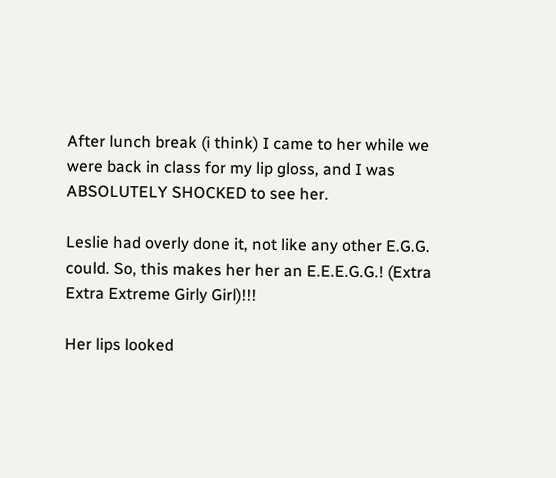After lunch break (i think) I came to her while we were back in class for my lip gloss, and I was ABSOLUTELY SHOCKED to see her.

Leslie had overly done it, not like any other E.G.G. could. So, this makes her her an E.E.E.G.G.! (Extra Extra Extreme Girly Girl)!!!

Her lips looked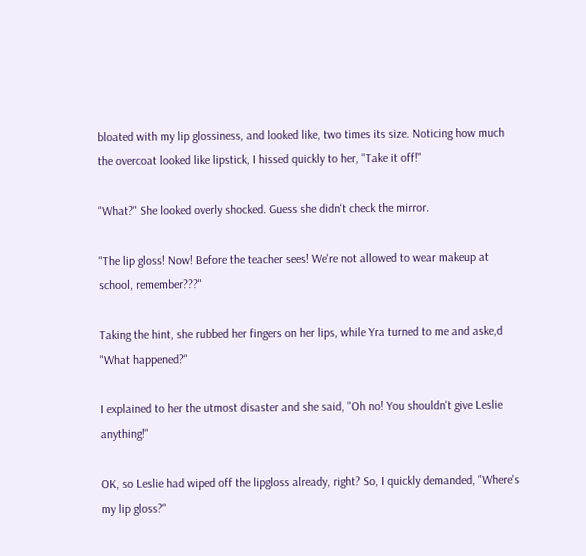bloated with my lip glossiness, and looked like, two times its size. Noticing how much the overcoat looked like lipstick, I hissed quickly to her, "Take it off!"

"What?" She looked overly shocked. Guess she didn't check the mirror.

"The lip gloss! Now! Before the teacher sees! We're not allowed to wear makeup at school, remember???"

Taking the hint, she rubbed her fingers on her lips, while Yra turned to me and aske,d "What happened?"

I explained to her the utmost disaster and she said, "Oh no! You shouldn't give Leslie anything!"

OK, so Leslie had wiped off the lipgloss already, right? So, I quickly demanded, "Where's my lip gloss?"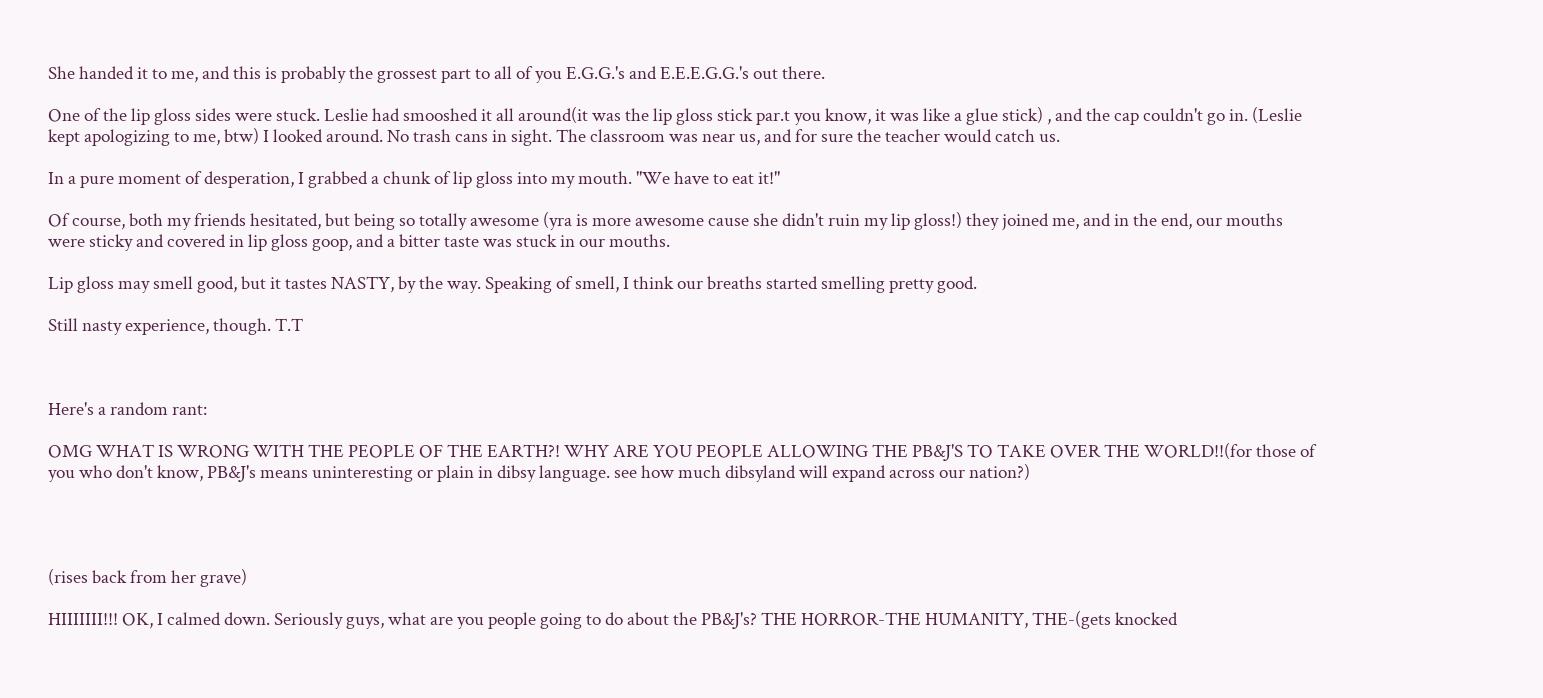She handed it to me, and this is probably the grossest part to all of you E.G.G.'s and E.E.E.G.G.'s out there.

One of the lip gloss sides were stuck. Leslie had smooshed it all around(it was the lip gloss stick par.t you know, it was like a glue stick) , and the cap couldn't go in. (Leslie kept apologizing to me, btw) I looked around. No trash cans in sight. The classroom was near us, and for sure the teacher would catch us.

In a pure moment of desperation, I grabbed a chunk of lip gloss into my mouth. "We have to eat it!"

Of course, both my friends hesitated, but being so totally awesome (yra is more awesome cause she didn't ruin my lip gloss!) they joined me, and in the end, our mouths were sticky and covered in lip gloss goop, and a bitter taste was stuck in our mouths.

Lip gloss may smell good, but it tastes NASTY, by the way. Speaking of smell, I think our breaths started smelling pretty good.

Still nasty experience, though. T.T



Here's a random rant:

OMG WHAT IS WRONG WITH THE PEOPLE OF THE EARTH?! WHY ARE YOU PEOPLE ALLOWING THE PB&J'S TO TAKE OVER THE WORLD!!(for those of you who don't know, PB&J's means uninteresting or plain in dibsy language. see how much dibsyland will expand across our nation?)




(rises back from her grave)

HIIIIIII!!! OK, I calmed down. Seriously guys, what are you people going to do about the PB&J's? THE HORROR-THE HUMANITY, THE-(gets knocked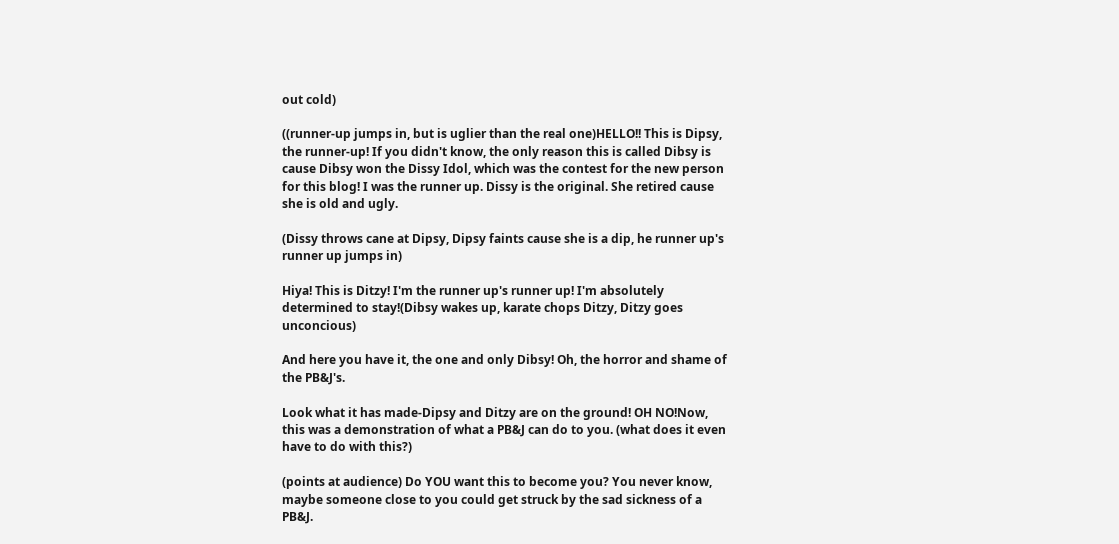out cold)

((runner-up jumps in, but is uglier than the real one)HELLO!! This is Dipsy, the runner-up! If you didn't know, the only reason this is called Dibsy is cause Dibsy won the Dissy Idol, which was the contest for the new person for this blog! I was the runner up. Dissy is the original. She retired cause she is old and ugly.

(Dissy throws cane at Dipsy, Dipsy faints cause she is a dip, he runner up's runner up jumps in)

Hiya! This is Ditzy! I'm the runner up's runner up! I'm absolutely determined to stay!(Dibsy wakes up, karate chops Ditzy, Ditzy goes unconcious)

And here you have it, the one and only Dibsy! Oh, the horror and shame of the PB&J's.

Look what it has made-Dipsy and Ditzy are on the ground! OH NO!Now, this was a demonstration of what a PB&J can do to you. (what does it even have to do with this?)

(points at audience) Do YOU want this to become you? You never know, maybe someone close to you could get struck by the sad sickness of a PB&J.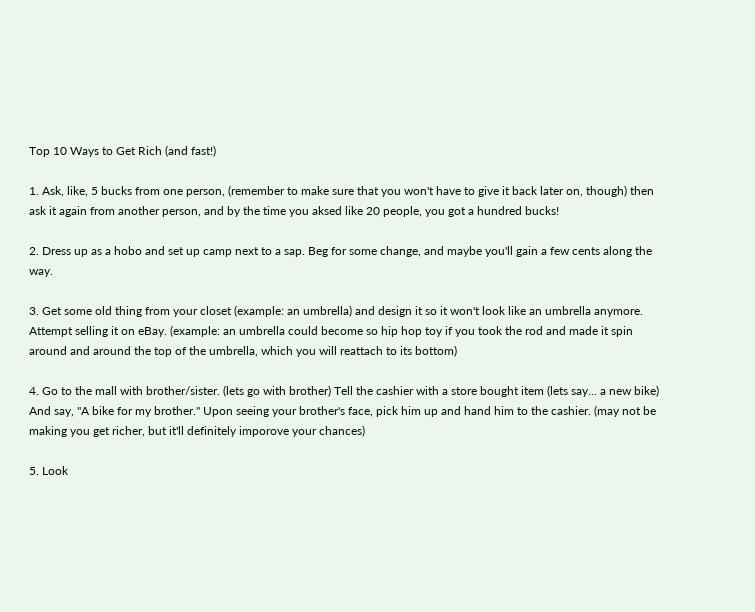Top 10 Ways to Get Rich (and fast!)

1. Ask, like, 5 bucks from one person, (remember to make sure that you won't have to give it back later on, though) then ask it again from another person, and by the time you aksed like 20 people, you got a hundred bucks!

2. Dress up as a hobo and set up camp next to a sap. Beg for some change, and maybe you'll gain a few cents along the way.

3. Get some old thing from your closet (example: an umbrella) and design it so it won't look like an umbrella anymore. Attempt selling it on eBay. (example: an umbrella could become so hip hop toy if you took the rod and made it spin around and around the top of the umbrella, which you will reattach to its bottom)

4. Go to the mall with brother/sister. (lets go with brother) Tell the cashier with a store bought item (lets say... a new bike) And say, "A bike for my brother." Upon seeing your brother's face, pick him up and hand him to the cashier. (may not be making you get richer, but it'll definitely imporove your chances)

5. Look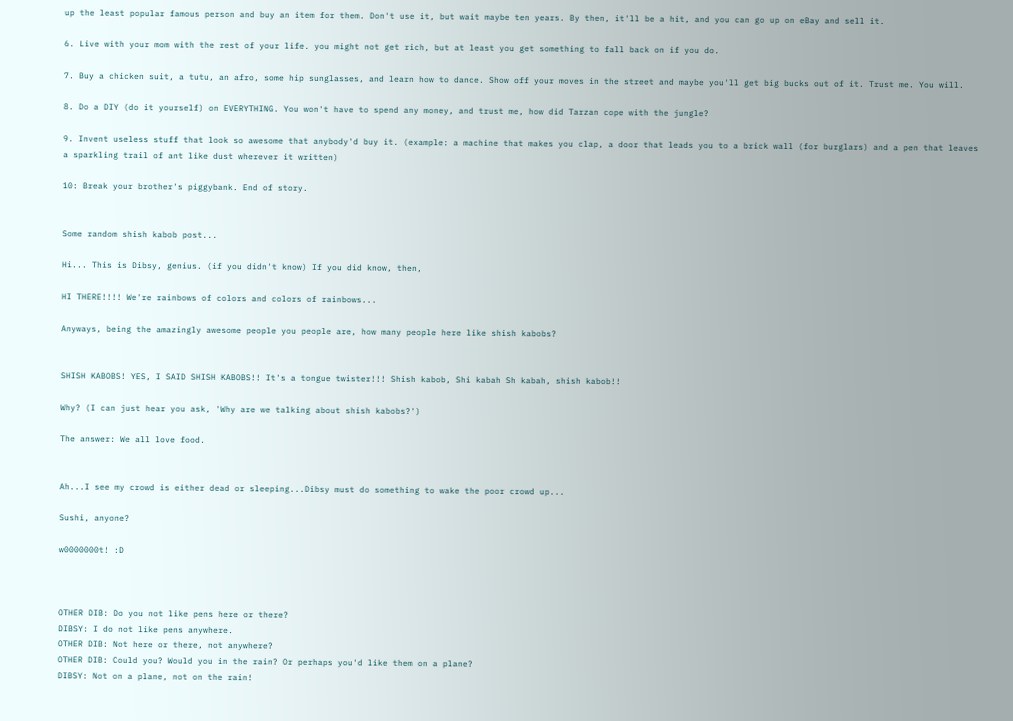up the least popular famous person and buy an item for them. Don't use it, but wait maybe ten years. By then, it'll be a hit, and you can go up on eBay and sell it.

6. Live with your mom with the rest of your life. you might not get rich, but at least you get something to fall back on if you do.

7. Buy a chicken suit, a tutu, an afro, some hip sunglasses, and learn how to dance. Show off your moves in the street and maybe you'll get big bucks out of it. Trust me. You will.

8. Do a DIY (do it yourself) on EVERYTHING. You won't have to spend any money, and trust me, how did Tarzan cope with the jungle?

9. Invent useless stuff that look so awesome that anybody'd buy it. (example: a machine that makes you clap, a door that leads you to a brick wall (for burglars) and a pen that leaves a sparkling trail of ant like dust wherever it written)

10: Break your brother's piggybank. End of story.


Some random shish kabob post...

Hi... This is Dibsy, genius. (if you didn't know) If you did know, then,

HI THERE!!!! We're rainbows of colors and colors of rainbows...

Anyways, being the amazingly awesome people you people are, how many people here like shish kabobs?


SHISH KABOBS! YES, I SAID SHISH KABOBS!! It's a tongue twister!!! Shish kabob, Shi kabah Sh kabah, shish kabob!!

Why? (I can just hear you ask, 'Why are we talking about shish kabobs?')

The answer: We all love food.


Ah...I see my crowd is either dead or sleeping...Dibsy must do something to wake the poor crowd up...

Sushi, anyone?

w0000000t! :D



OTHER DIB: Do you not like pens here or there?
DIBSY: I do not like pens anywhere.
OTHER DIB: Not here or there, not anywhere?
OTHER DIB: Could you? Would you in the rain? Or perhaps you'd like them on a plane?
DIBSY: Not on a plane, not on the rain!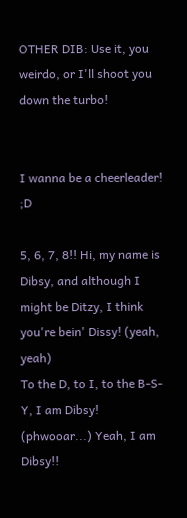OTHER DIB: Use it, you weirdo, or I'll shoot you down the turbo!


I wanna be a cheerleader! ;D

5, 6, 7, 8!! Hi, my name is Dibsy, and although I might be Ditzy, I think you're bein' Dissy! (yeah, yeah)
To the D, to I, to the B-S-Y, I am Dibsy! (phwooar...) Yeah, I am Dibsy!!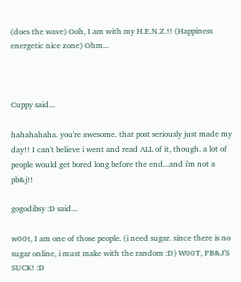(does the wave) Ooh, I am with my H.E.N.Z.!! (Happiness energetic nice zone) Ohm...



Cuppy said...

hahahahaha. you're awesome. that post seriously just made my day!! I can't believe i went and read ALL of it, though. a lot of people would get bored long before the end...and i'm not a pb&j!!

gogodibsy :D said...

w00t, I am one of those people. (i need sugar. since there is no sugar online, i must make with the random :D) W00T, PB&J'S SUCK! :D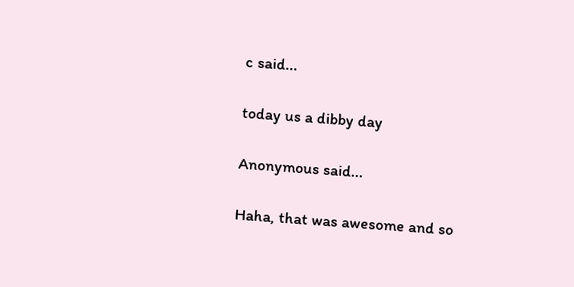c said...

today us a dibby day

Anonymous said...

Haha, that was awesome and so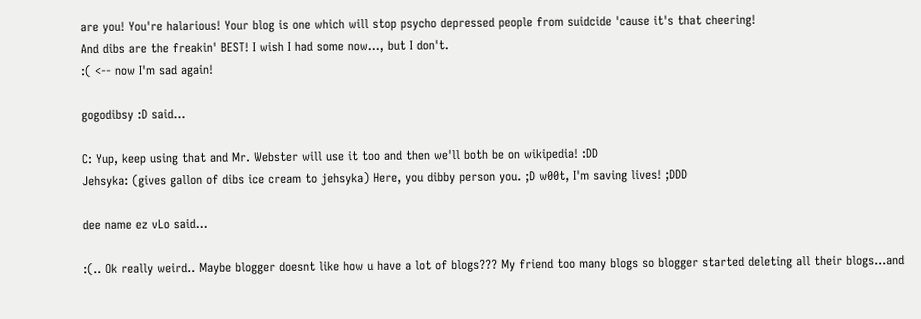are you! You're halarious! Your blog is one which will stop psycho depressed people from suidcide 'cause it's that cheering!
And dibs are the freakin' BEST! I wish I had some now..., but I don't.
:( <-- now I'm sad again!

gogodibsy :D said...

C: Yup, keep using that and Mr. Webster will use it too and then we'll both be on wikipedia! :DD
Jehsyka: (gives gallon of dibs ice cream to jehsyka) Here, you dibby person you. ;D w00t, I'm saving lives! ;DDD

dee name ez vLo said...

:(.. Ok really weird.. Maybe blogger doesnt like how u have a lot of blogs??? My friend too many blogs so blogger started deleting all their blogs...and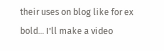their uses on blog like for ex bold... I'll make a video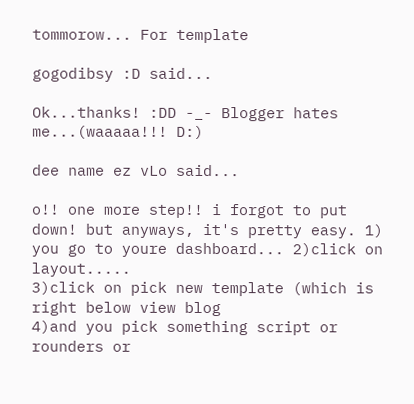tommorow... For template

gogodibsy :D said...

Ok...thanks! :DD -_- Blogger hates me...(waaaaa!!! D:)

dee name ez vLo said...

o!! one more step!! i forgot to put down! but anyways, it's pretty easy. 1) you go to youre dashboard... 2)click on layout.....
3)click on pick new template (which is right below view blog
4)and you pick something script or rounders or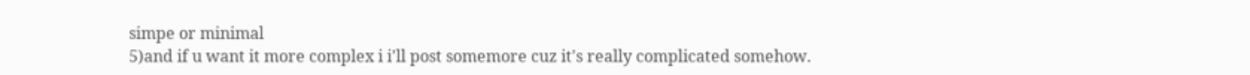simpe or minimal
5)and if u want it more complex i i'll post somemore cuz it's really complicated somehow.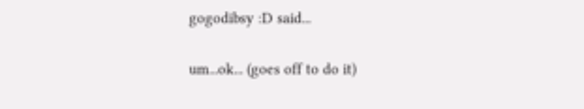gogodibsy :D said...

um...ok... (goes off to do it)